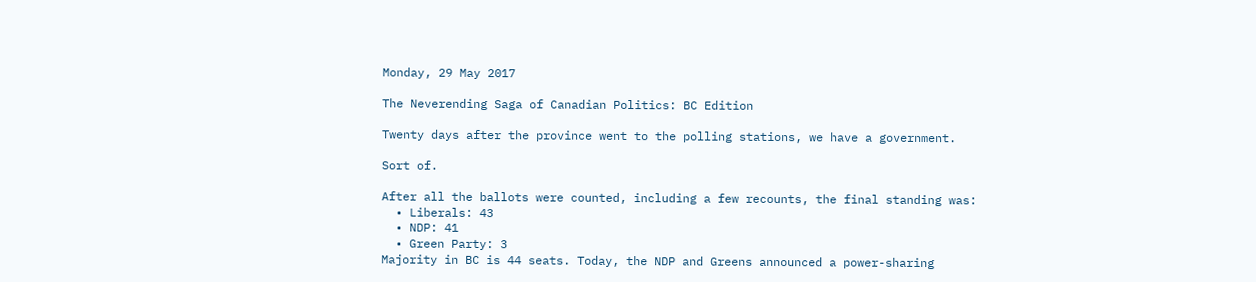Monday, 29 May 2017

The Neverending Saga of Canadian Politics: BC Edition

Twenty days after the province went to the polling stations, we have a government.

Sort of.

After all the ballots were counted, including a few recounts, the final standing was:
  • Liberals: 43
  • NDP: 41
  • Green Party: 3
Majority in BC is 44 seats. Today, the NDP and Greens announced a power-sharing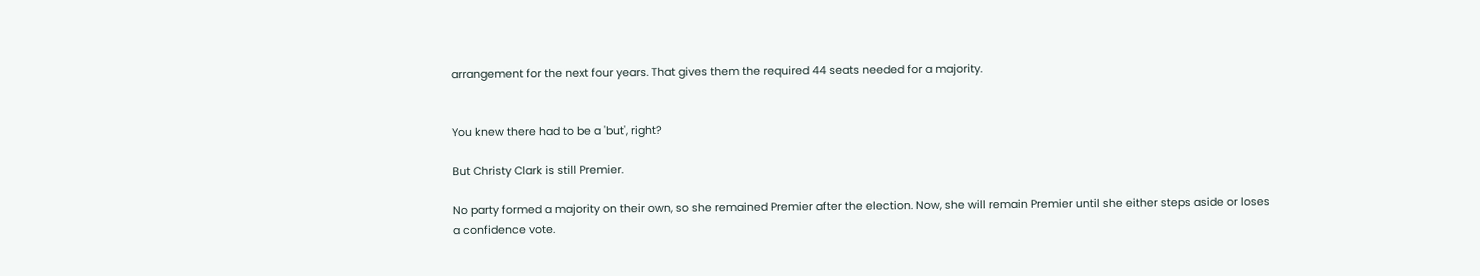arrangement for the next four years. That gives them the required 44 seats needed for a majority.


You knew there had to be a 'but', right?

But Christy Clark is still Premier.

No party formed a majority on their own, so she remained Premier after the election. Now, she will remain Premier until she either steps aside or loses a confidence vote.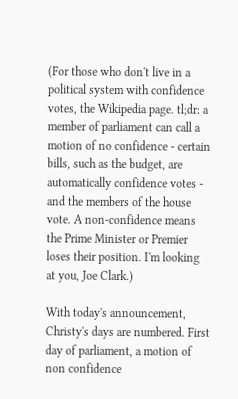(For those who don't live in a political system with confidence votes, the Wikipedia page. tl;dr: a member of parliament can call a motion of no confidence - certain bills, such as the budget, are automatically confidence votes - and the members of the house vote. A non-confidence means the Prime Minister or Premier loses their position. I'm looking at you, Joe Clark.)

With today's announcement, Christy's days are numbered. First day of parliament, a motion of non confidence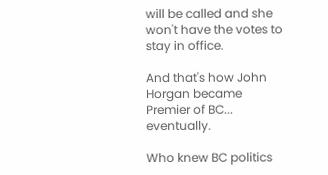will be called and she won't have the votes to stay in office.

And that's how John Horgan became Premier of BC... eventually.

Who knew BC politics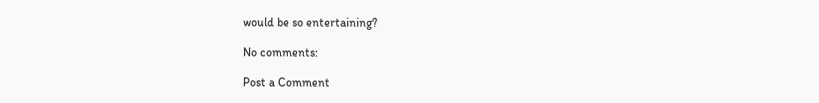would be so entertaining?

No comments:

Post a Comment